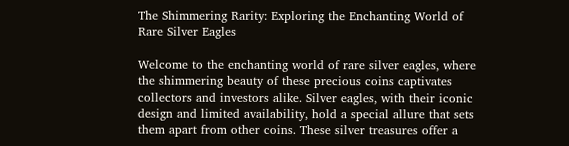The Shimmering Rarity: Exploring the Enchanting World of Rare Silver Eagles

Welcome to the enchanting world of rare silver eagles, where the shimmering beauty of these precious coins captivates collectors and investors alike. Silver eagles, with their iconic design and limited availability, hold a special allure that sets them apart from other coins. These silver treasures offer a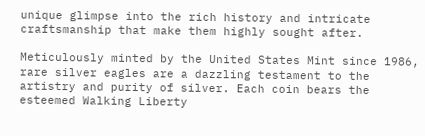unique glimpse into the rich history and intricate craftsmanship that make them highly sought after.

Meticulously minted by the United States Mint since 1986, rare silver eagles are a dazzling testament to the artistry and purity of silver. Each coin bears the esteemed Walking Liberty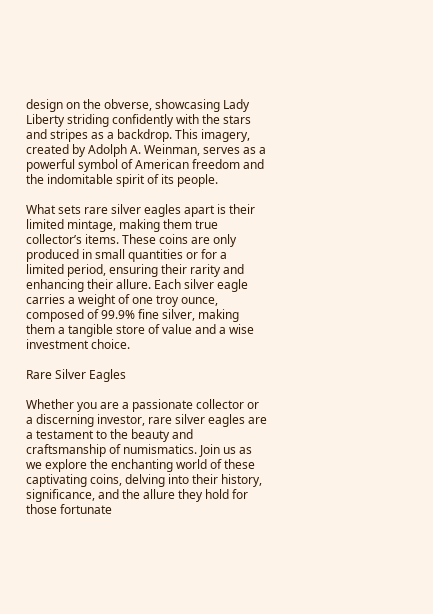design on the obverse, showcasing Lady Liberty striding confidently with the stars and stripes as a backdrop. This imagery, created by Adolph A. Weinman, serves as a powerful symbol of American freedom and the indomitable spirit of its people.

What sets rare silver eagles apart is their limited mintage, making them true collector’s items. These coins are only produced in small quantities or for a limited period, ensuring their rarity and enhancing their allure. Each silver eagle carries a weight of one troy ounce, composed of 99.9% fine silver, making them a tangible store of value and a wise investment choice.

Rare Silver Eagles

Whether you are a passionate collector or a discerning investor, rare silver eagles are a testament to the beauty and craftsmanship of numismatics. Join us as we explore the enchanting world of these captivating coins, delving into their history, significance, and the allure they hold for those fortunate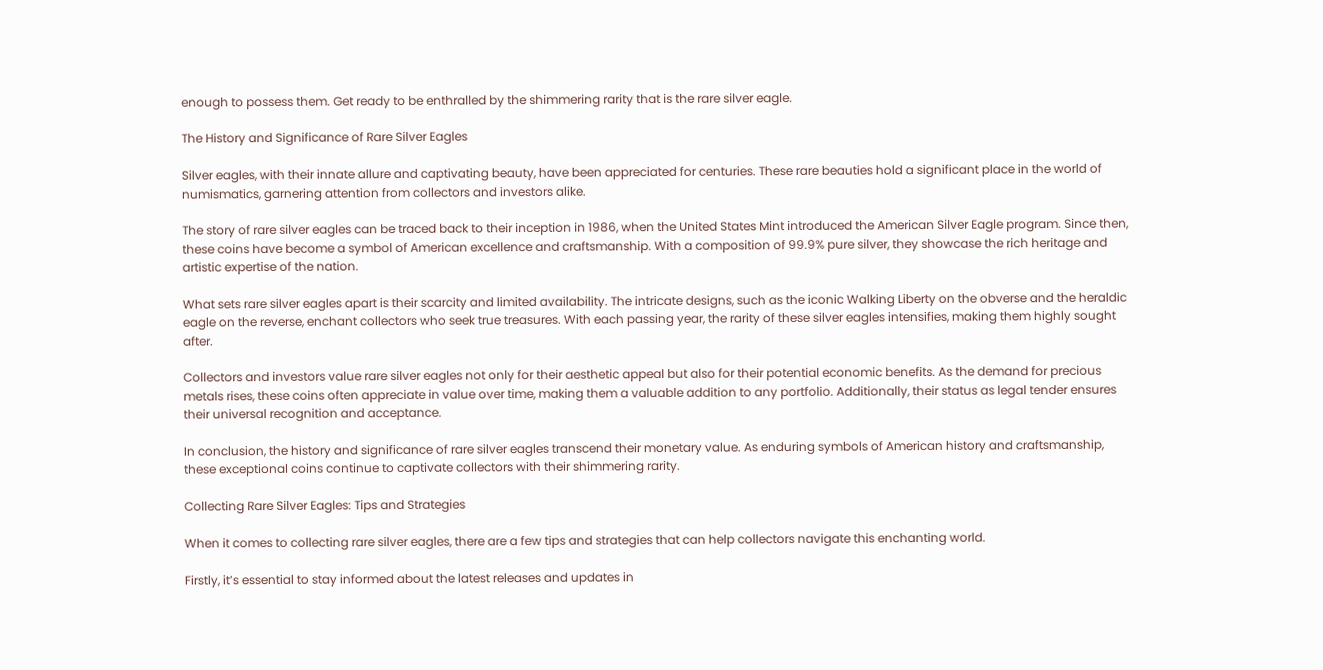enough to possess them. Get ready to be enthralled by the shimmering rarity that is the rare silver eagle.

The History and Significance of Rare Silver Eagles

Silver eagles, with their innate allure and captivating beauty, have been appreciated for centuries. These rare beauties hold a significant place in the world of numismatics, garnering attention from collectors and investors alike.

The story of rare silver eagles can be traced back to their inception in 1986, when the United States Mint introduced the American Silver Eagle program. Since then, these coins have become a symbol of American excellence and craftsmanship. With a composition of 99.9% pure silver, they showcase the rich heritage and artistic expertise of the nation.

What sets rare silver eagles apart is their scarcity and limited availability. The intricate designs, such as the iconic Walking Liberty on the obverse and the heraldic eagle on the reverse, enchant collectors who seek true treasures. With each passing year, the rarity of these silver eagles intensifies, making them highly sought after.

Collectors and investors value rare silver eagles not only for their aesthetic appeal but also for their potential economic benefits. As the demand for precious metals rises, these coins often appreciate in value over time, making them a valuable addition to any portfolio. Additionally, their status as legal tender ensures their universal recognition and acceptance.

In conclusion, the history and significance of rare silver eagles transcend their monetary value. As enduring symbols of American history and craftsmanship, these exceptional coins continue to captivate collectors with their shimmering rarity.

Collecting Rare Silver Eagles: Tips and Strategies

When it comes to collecting rare silver eagles, there are a few tips and strategies that can help collectors navigate this enchanting world.

Firstly, it’s essential to stay informed about the latest releases and updates in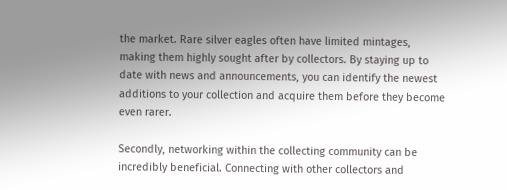the market. Rare silver eagles often have limited mintages, making them highly sought after by collectors. By staying up to date with news and announcements, you can identify the newest additions to your collection and acquire them before they become even rarer.

Secondly, networking within the collecting community can be incredibly beneficial. Connecting with other collectors and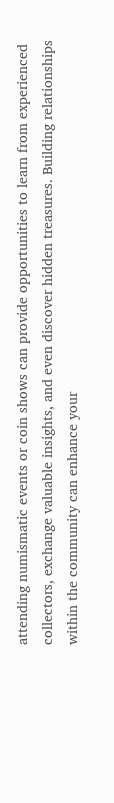attending numismatic events or coin shows can provide opportunities to learn from experienced collectors, exchange valuable insights, and even discover hidden treasures. Building relationships within the community can enhance your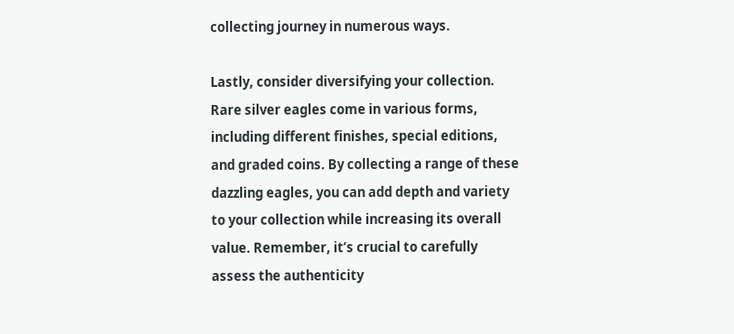collecting journey in numerous ways.

Lastly, consider diversifying your collection. Rare silver eagles come in various forms, including different finishes, special editions, and graded coins. By collecting a range of these dazzling eagles, you can add depth and variety to your collection while increasing its overall value. Remember, it’s crucial to carefully assess the authenticity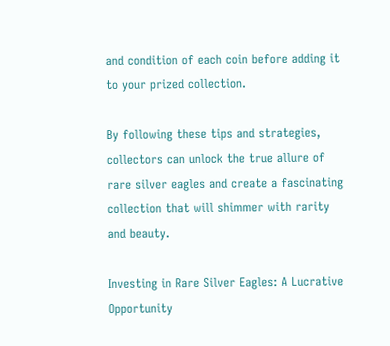and condition of each coin before adding it to your prized collection.

By following these tips and strategies, collectors can unlock the true allure of rare silver eagles and create a fascinating collection that will shimmer with rarity and beauty.

Investing in Rare Silver Eagles: A Lucrative Opportunity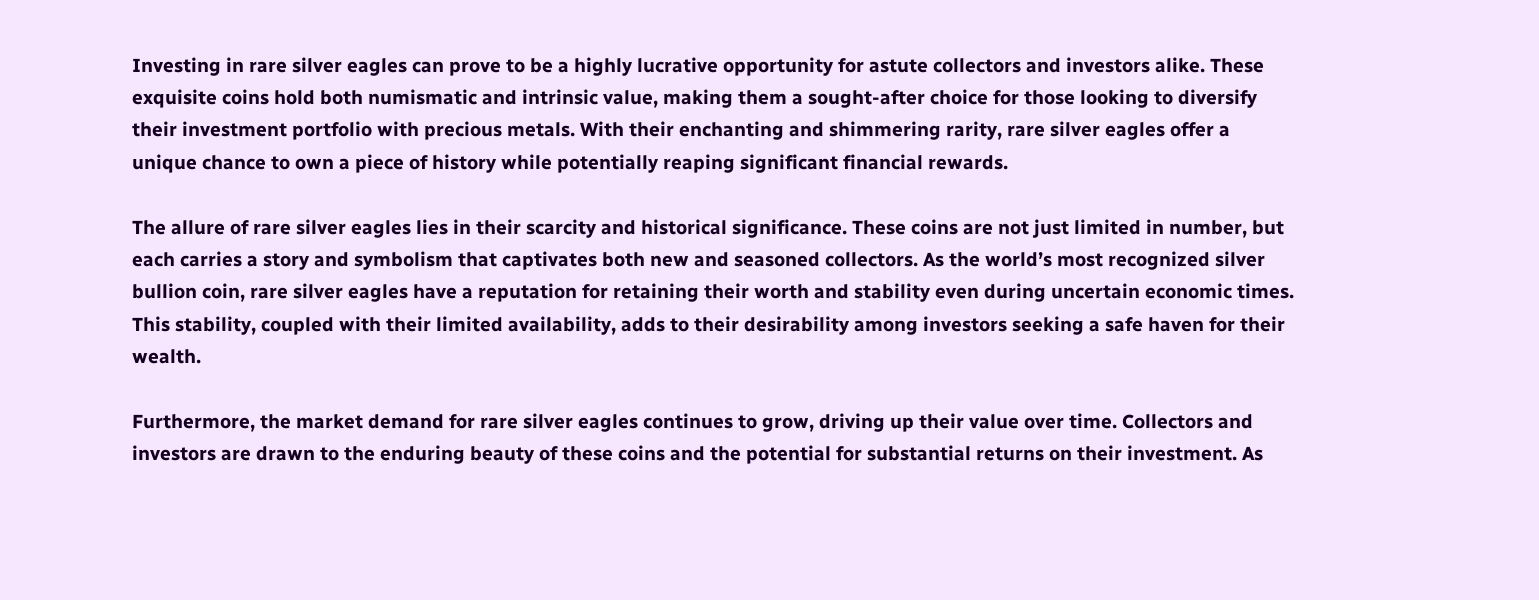Investing in rare silver eagles can prove to be a highly lucrative opportunity for astute collectors and investors alike. These exquisite coins hold both numismatic and intrinsic value, making them a sought-after choice for those looking to diversify their investment portfolio with precious metals. With their enchanting and shimmering rarity, rare silver eagles offer a unique chance to own a piece of history while potentially reaping significant financial rewards.

The allure of rare silver eagles lies in their scarcity and historical significance. These coins are not just limited in number, but each carries a story and symbolism that captivates both new and seasoned collectors. As the world’s most recognized silver bullion coin, rare silver eagles have a reputation for retaining their worth and stability even during uncertain economic times. This stability, coupled with their limited availability, adds to their desirability among investors seeking a safe haven for their wealth.

Furthermore, the market demand for rare silver eagles continues to grow, driving up their value over time. Collectors and investors are drawn to the enduring beauty of these coins and the potential for substantial returns on their investment. As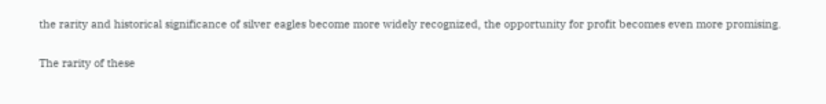the rarity and historical significance of silver eagles become more widely recognized, the opportunity for profit becomes even more promising.

The rarity of these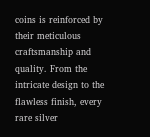coins is reinforced by their meticulous craftsmanship and quality. From the intricate design to the flawless finish, every rare silver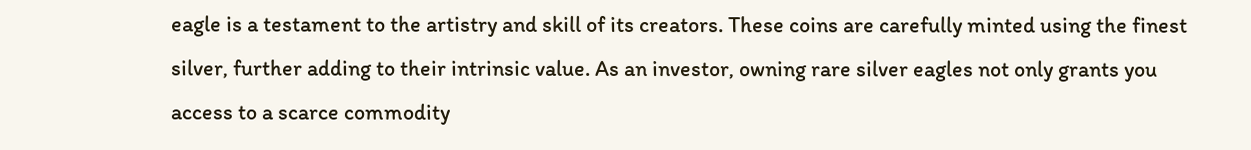eagle is a testament to the artistry and skill of its creators. These coins are carefully minted using the finest silver, further adding to their intrinsic value. As an investor, owning rare silver eagles not only grants you access to a scarce commodity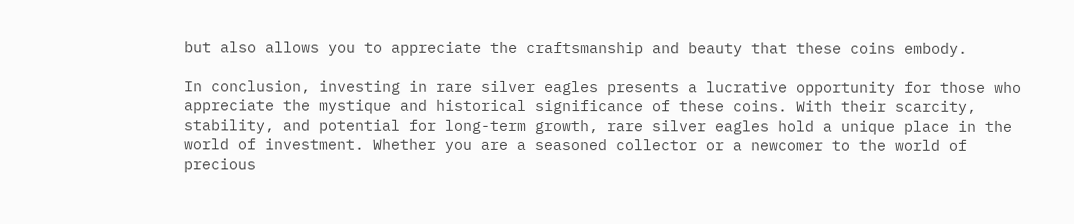but also allows you to appreciate the craftsmanship and beauty that these coins embody.

In conclusion, investing in rare silver eagles presents a lucrative opportunity for those who appreciate the mystique and historical significance of these coins. With their scarcity, stability, and potential for long-term growth, rare silver eagles hold a unique place in the world of investment. Whether you are a seasoned collector or a newcomer to the world of precious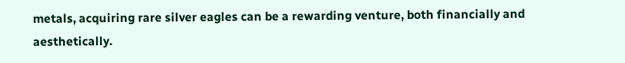metals, acquiring rare silver eagles can be a rewarding venture, both financially and aesthetically.